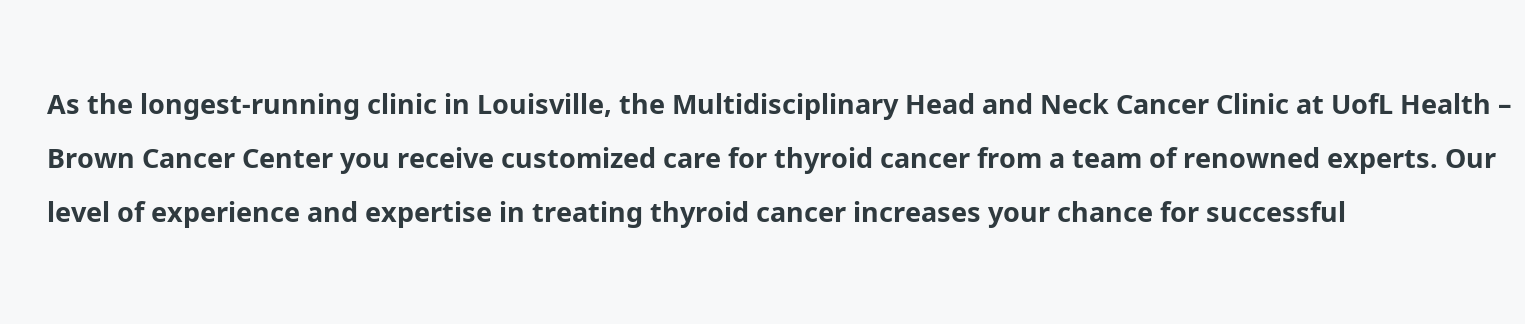As the longest-running clinic in Louisville, the Multidisciplinary Head and Neck Cancer Clinic at UofL Health – Brown Cancer Center you receive customized care for thyroid cancer from a team of renowned experts. Our level of experience and expertise in treating thyroid cancer increases your chance for successful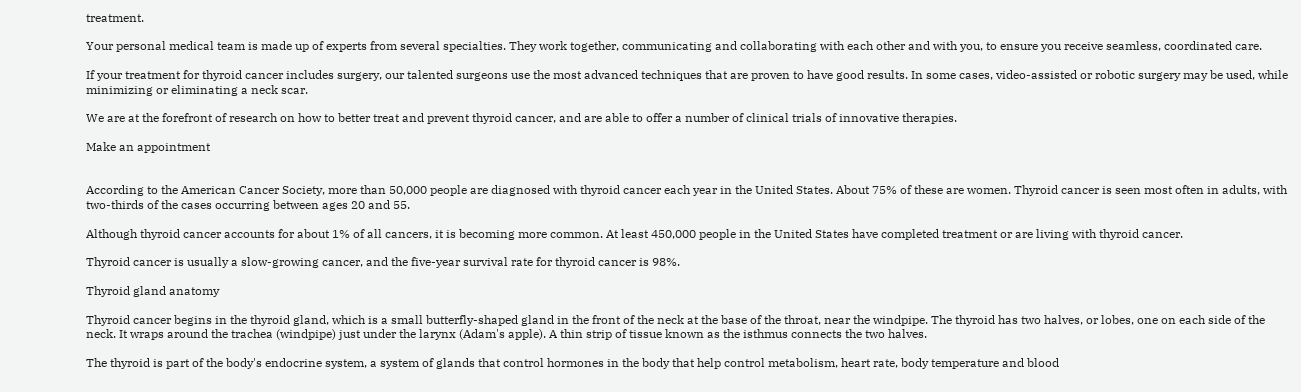treatment.

Your personal medical team is made up of experts from several specialties. They work together, communicating and collaborating with each other and with you, to ensure you receive seamless, coordinated care.

If your treatment for thyroid cancer includes surgery, our talented surgeons use the most advanced techniques that are proven to have good results. In some cases, video-assisted or robotic surgery may be used, while minimizing or eliminating a neck scar.

We are at the forefront of research on how to better treat and prevent thyroid cancer, and are able to offer a number of clinical trials of innovative therapies.

Make an appointment


According to the American Cancer Society, more than 50,000 people are diagnosed with thyroid cancer each year in the United States. About 75% of these are women. Thyroid cancer is seen most often in adults, with two-thirds of the cases occurring between ages 20 and 55.

Although thyroid cancer accounts for about 1% of all cancers, it is becoming more common. At least 450,000 people in the United States have completed treatment or are living with thyroid cancer.

Thyroid cancer is usually a slow-growing cancer, and the five-year survival rate for thyroid cancer is 98%.

Thyroid gland anatomy

Thyroid cancer begins in the thyroid gland, which is a small butterfly-shaped gland in the front of the neck at the base of the throat, near the windpipe. The thyroid has two halves, or lobes, one on each side of the neck. It wraps around the trachea (windpipe) just under the larynx (Adam's apple). A thin strip of tissue known as the isthmus connects the two halves.

The thyroid is part of the body's endocrine system, a system of glands that control hormones in the body that help control metabolism, heart rate, body temperature and blood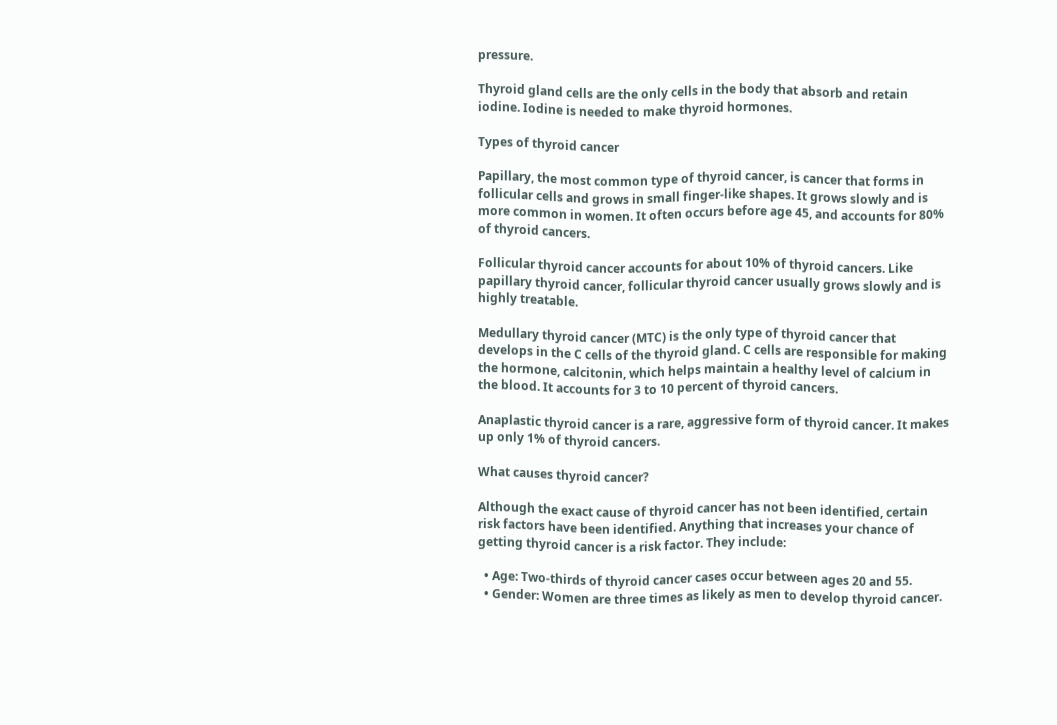pressure.

Thyroid gland cells are the only cells in the body that absorb and retain iodine. Iodine is needed to make thyroid hormones.

Types of thyroid cancer

Papillary, the most common type of thyroid cancer, is cancer that forms in follicular cells and grows in small finger-like shapes. It grows slowly and is more common in women. It often occurs before age 45, and accounts for 80% of thyroid cancers.

Follicular thyroid cancer accounts for about 10% of thyroid cancers. Like papillary thyroid cancer, follicular thyroid cancer usually grows slowly and is highly treatable.

Medullary thyroid cancer (MTC) is the only type of thyroid cancer that develops in the C cells of the thyroid gland. C cells are responsible for making the hormone, calcitonin, which helps maintain a healthy level of calcium in the blood. It accounts for 3 to 10 percent of thyroid cancers.

Anaplastic thyroid cancer is a rare, aggressive form of thyroid cancer. It makes up only 1% of thyroid cancers.

What causes thyroid cancer?

Although the exact cause of thyroid cancer has not been identified, certain risk factors have been identified. Anything that increases your chance of getting thyroid cancer is a risk factor. They include:

  • Age: Two-thirds of thyroid cancer cases occur between ages 20 and 55.
  • Gender: Women are three times as likely as men to develop thyroid cancer.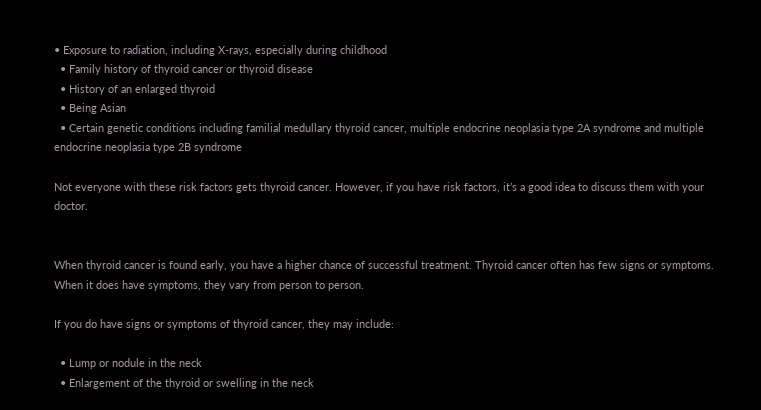• Exposure to radiation, including X-rays, especially during childhood
  • Family history of thyroid cancer or thyroid disease
  • History of an enlarged thyroid
  • Being Asian
  • Certain genetic conditions including familial medullary thyroid cancer, multiple endocrine neoplasia type 2A syndrome and multiple endocrine neoplasia type 2B syndrome

Not everyone with these risk factors gets thyroid cancer. However, if you have risk factors, it’s a good idea to discuss them with your doctor.


When thyroid cancer is found early, you have a higher chance of successful treatment. Thyroid cancer often has few signs or symptoms. When it does have symptoms, they vary from person to person.

If you do have signs or symptoms of thyroid cancer, they may include:

  • Lump or nodule in the neck
  • Enlargement of the thyroid or swelling in the neck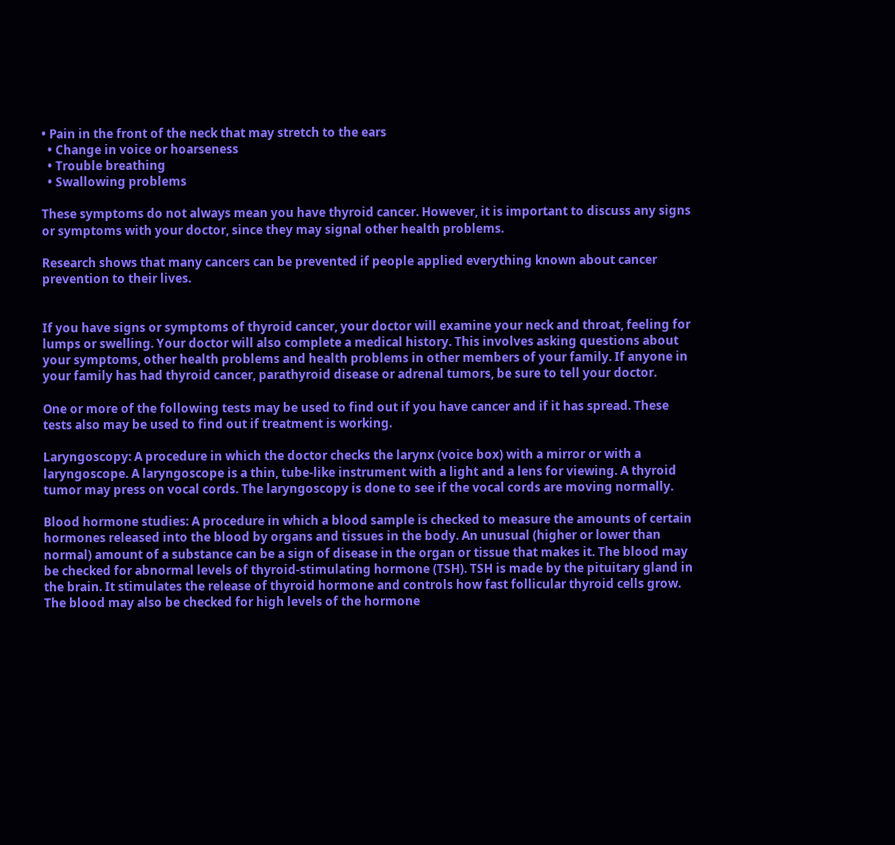• Pain in the front of the neck that may stretch to the ears
  • Change in voice or hoarseness
  • Trouble breathing
  • Swallowing problems

These symptoms do not always mean you have thyroid cancer. However, it is important to discuss any signs or symptoms with your doctor, since they may signal other health problems.

Research shows that many cancers can be prevented if people applied everything known about cancer prevention to their lives.


If you have signs or symptoms of thyroid cancer, your doctor will examine your neck and throat, feeling for lumps or swelling. Your doctor will also complete a medical history. This involves asking questions about your symptoms, other health problems and health problems in other members of your family. If anyone in your family has had thyroid cancer, parathyroid disease or adrenal tumors, be sure to tell your doctor.

One or more of the following tests may be used to find out if you have cancer and if it has spread. These tests also may be used to find out if treatment is working.

Laryngoscopy: A procedure in which the doctor checks the larynx (voice box) with a mirror or with a laryngoscope. A laryngoscope is a thin, tube-like instrument with a light and a lens for viewing. A thyroid tumor may press on vocal cords. The laryngoscopy is done to see if the vocal cords are moving normally.

Blood hormone studies: A procedure in which a blood sample is checked to measure the amounts of certain hormones released into the blood by organs and tissues in the body. An unusual (higher or lower than normal) amount of a substance can be a sign of disease in the organ or tissue that makes it. The blood may be checked for abnormal levels of thyroid-stimulating hormone (TSH). TSH is made by the pituitary gland in the brain. It stimulates the release of thyroid hormone and controls how fast follicular thyroid cells grow. The blood may also be checked for high levels of the hormone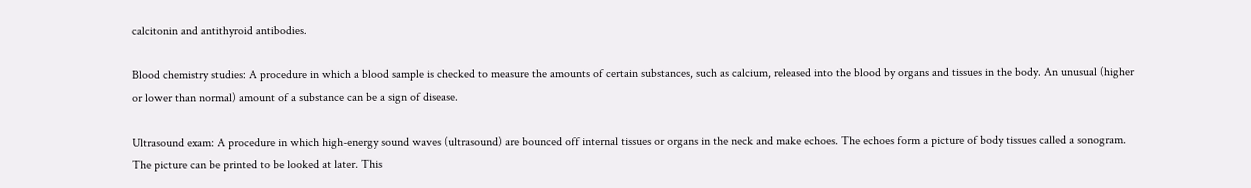calcitonin and antithyroid antibodies.

Blood chemistry studies: A procedure in which a blood sample is checked to measure the amounts of certain substances, such as calcium, released into the blood by organs and tissues in the body. An unusual (higher or lower than normal) amount of a substance can be a sign of disease.

Ultrasound exam: A procedure in which high-energy sound waves (ultrasound) are bounced off internal tissues or organs in the neck and make echoes. The echoes form a picture of body tissues called a sonogram. The picture can be printed to be looked at later. This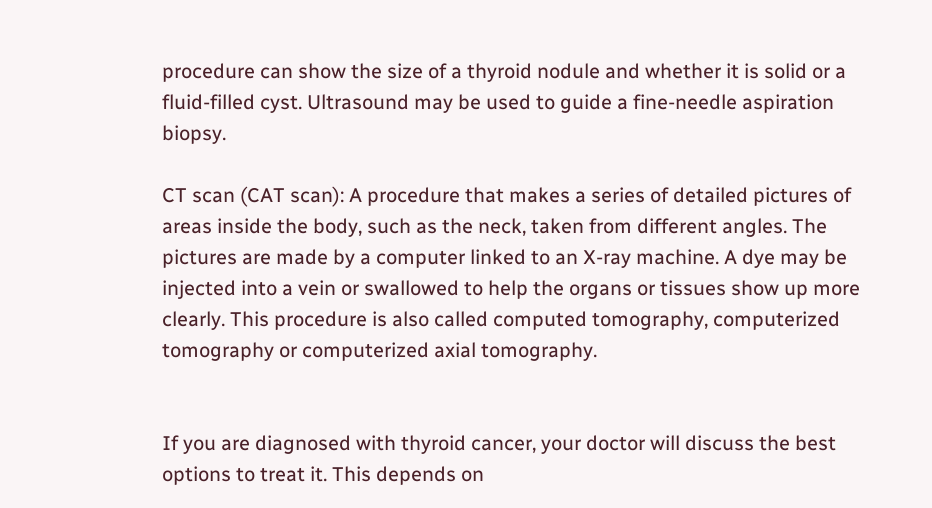procedure can show the size of a thyroid nodule and whether it is solid or a fluid-filled cyst. Ultrasound may be used to guide a fine-needle aspiration biopsy.

CT scan (CAT scan): A procedure that makes a series of detailed pictures of areas inside the body, such as the neck, taken from different angles. The pictures are made by a computer linked to an X-ray machine. A dye may be injected into a vein or swallowed to help the organs or tissues show up more clearly. This procedure is also called computed tomography, computerized tomography or computerized axial tomography.


If you are diagnosed with thyroid cancer, your doctor will discuss the best options to treat it. This depends on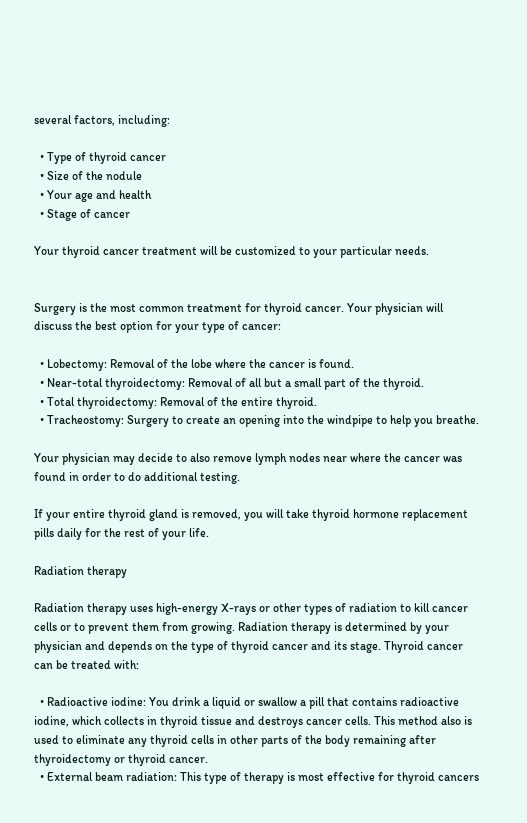several factors, including:

  • Type of thyroid cancer
  • Size of the nodule
  • Your age and health
  • Stage of cancer

Your thyroid cancer treatment will be customized to your particular needs.


Surgery is the most common treatment for thyroid cancer. Your physician will discuss the best option for your type of cancer:

  • Lobectomy: Removal of the lobe where the cancer is found.
  • Near-total thyroidectomy: Removal of all but a small part of the thyroid.
  • Total thyroidectomy: Removal of the entire thyroid.
  • Tracheostomy: Surgery to create an opening into the windpipe to help you breathe.

Your physician may decide to also remove lymph nodes near where the cancer was found in order to do additional testing.

If your entire thyroid gland is removed, you will take thyroid hormone replacement pills daily for the rest of your life.

Radiation therapy

Radiation therapy uses high-energy X-rays or other types of radiation to kill cancer cells or to prevent them from growing. Radiation therapy is determined by your physician and depends on the type of thyroid cancer and its stage. Thyroid cancer can be treated with:

  • Radioactive iodine: You drink a liquid or swallow a pill that contains radioactive iodine, which collects in thyroid tissue and destroys cancer cells. This method also is used to eliminate any thyroid cells in other parts of the body remaining after thyroidectomy or thyroid cancer.
  • External beam radiation: This type of therapy is most effective for thyroid cancers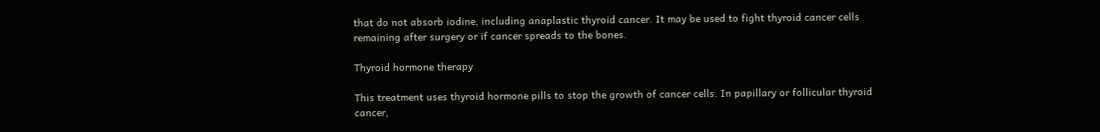that do not absorb iodine, including anaplastic thyroid cancer. It may be used to fight thyroid cancer cells remaining after surgery or if cancer spreads to the bones.

Thyroid hormone therapy

This treatment uses thyroid hormone pills to stop the growth of cancer cells. In papillary or follicular thyroid cancer,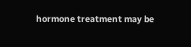hormone treatment may be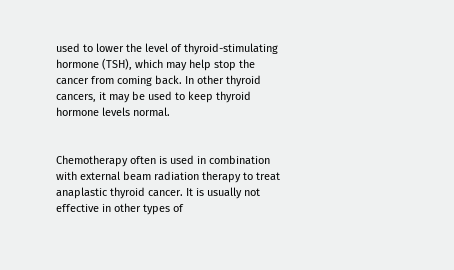used to lower the level of thyroid-stimulating hormone (TSH), which may help stop the cancer from coming back. In other thyroid cancers, it may be used to keep thyroid hormone levels normal.


Chemotherapy often is used in combination with external beam radiation therapy to treat anaplastic thyroid cancer. It is usually not effective in other types of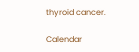thyroid cancer.

Calendar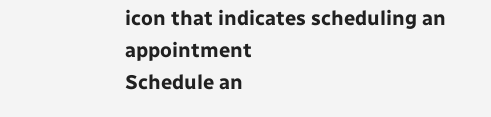icon that indicates scheduling an appointment
Schedule an